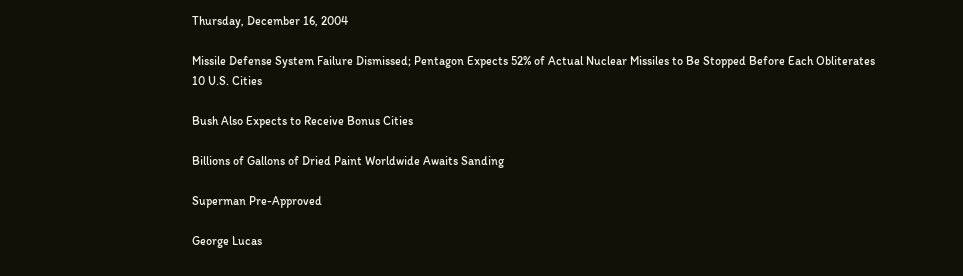Thursday, December 16, 2004

Missile Defense System Failure Dismissed; Pentagon Expects 52% of Actual Nuclear Missiles to Be Stopped Before Each Obliterates 10 U.S. Cities

Bush Also Expects to Receive Bonus Cities

Billions of Gallons of Dried Paint Worldwide Awaits Sanding

Superman Pre-Approved

George Lucas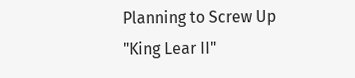Planning to Screw Up "King Lear II"